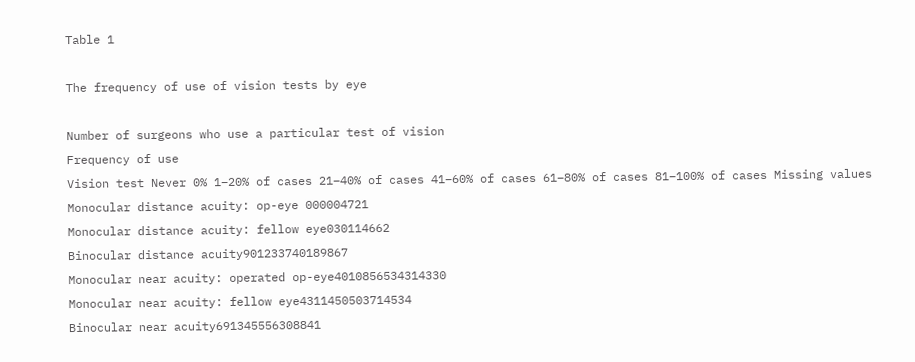Table 1

The frequency of use of vision tests by eye

Number of surgeons who use a particular test of vision
Frequency of use
Vision test Never 0% 1–20% of cases 21–40% of cases 41–60% of cases 61–80% of cases 81–100% of cases Missing values
Monocular distance acuity: op-eye 000004721
Monocular distance acuity: fellow eye030114662
Binocular distance acuity901233740189867
Monocular near acuity: operated op-eye4010856534314330
Monocular near acuity: fellow eye4311450503714534
Binocular near acuity691345556308841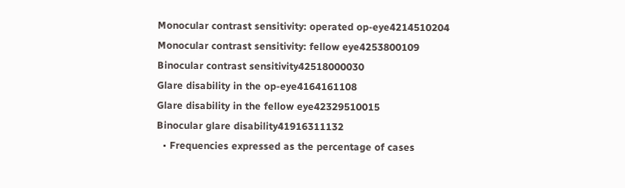Monocular contrast sensitivity: operated op-eye4214510204
Monocular contrast sensitivity: fellow eye4253800109
Binocular contrast sensitivity42518000030
Glare disability in the op-eye4164161108
Glare disability in the fellow eye42329510015
Binocular glare disability41916311132
  • Frequencies expressed as the percentage of cases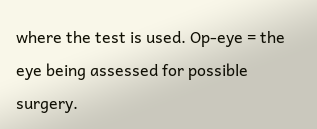where the test is used. Op-eye = the eye being assessed for possible surgery.